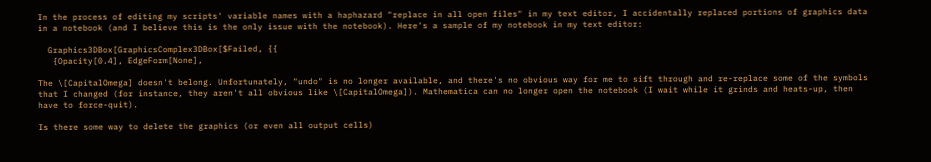In the process of editing my scripts' variable names with a haphazard "replace in all open files" in my text editor, I accidentally replaced portions of graphics data in a notebook (and I believe this is the only issue with the notebook). Here's a sample of my notebook in my text editor:

  Graphics3DBox[GraphicsComplex3DBox[$Failed, {{
   {Opacity[0.4], EdgeForm[None],

The \[CapitalOmega] doesn't belong. Unfortunately, "undo" is no longer available, and there's no obvious way for me to sift through and re-replace some of the symbols that I changed (for instance, they aren't all obvious like \[CapitalOmega]). Mathematica can no longer open the notebook (I wait while it grinds and heats-up, then have to force-quit).

Is there some way to delete the graphics (or even all output cells)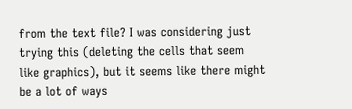from the text file? I was considering just trying this (deleting the cells that seem like graphics), but it seems like there might be a lot of ways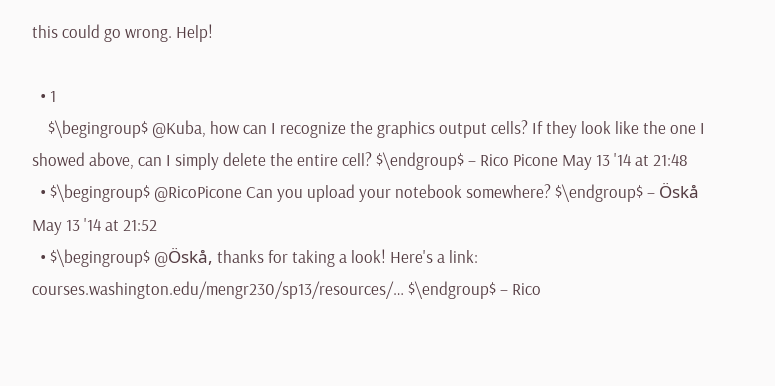this could go wrong. Help!

  • 1
    $\begingroup$ @Kuba, how can I recognize the graphics output cells? If they look like the one I showed above, can I simply delete the entire cell? $\endgroup$ – Rico Picone May 13 '14 at 21:48
  • $\begingroup$ @RicoPicone Can you upload your notebook somewhere? $\endgroup$ – Öskå May 13 '14 at 21:52
  • $\begingroup$ @Öskå, thanks for taking a look! Here's a link: courses.washington.edu/mengr230/sp13/resources/… $\endgroup$ – Rico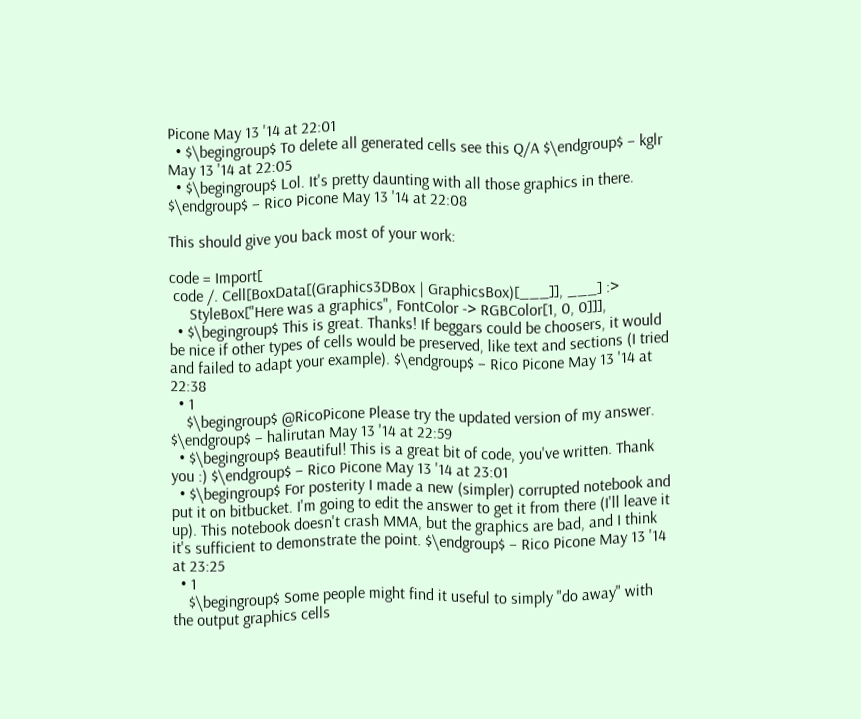Picone May 13 '14 at 22:01
  • $\begingroup$ To delete all generated cells see this Q/A $\endgroup$ – kglr May 13 '14 at 22:05
  • $\begingroup$ Lol. It's pretty daunting with all those graphics in there. $\endgroup$ – Rico Picone May 13 '14 at 22:08

This should give you back most of your work:

code = Import[
 code /. Cell[BoxData[(Graphics3DBox | GraphicsBox)[___]], ___] :>
     StyleBox["Here was a graphics", FontColor -> RGBColor[1, 0, 0]]],
  • $\begingroup$ This is great. Thanks! If beggars could be choosers, it would be nice if other types of cells would be preserved, like text and sections (I tried and failed to adapt your example). $\endgroup$ – Rico Picone May 13 '14 at 22:38
  • 1
    $\begingroup$ @RicoPicone Please try the updated version of my answer. $\endgroup$ – halirutan May 13 '14 at 22:59
  • $\begingroup$ Beautiful! This is a great bit of code, you've written. Thank you :) $\endgroup$ – Rico Picone May 13 '14 at 23:01
  • $\begingroup$ For posterity I made a new (simpler) corrupted notebook and put it on bitbucket. I'm going to edit the answer to get it from there (I'll leave it up). This notebook doesn't crash MMA, but the graphics are bad, and I think it's sufficient to demonstrate the point. $\endgroup$ – Rico Picone May 13 '14 at 23:25
  • 1
    $\begingroup$ Some people might find it useful to simply "do away" with the output graphics cells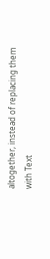altogether, instead of replacing them with Text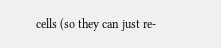cells (so they can just re-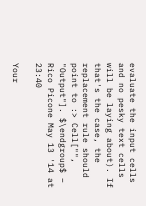evaluate the input cells and no pesky text cells will be laying about). If that's the case, the replacement rule should point to :> Cell["", "Output"]. $\endgroup$ – Rico Picone May 13 '14 at 23:40

Your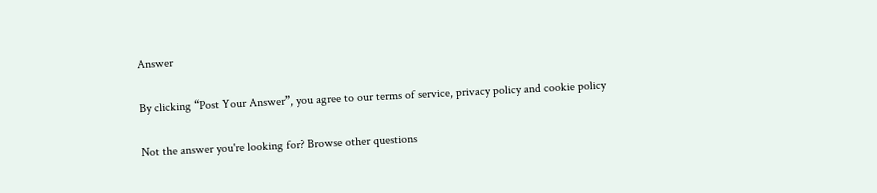Answer

By clicking “Post Your Answer”, you agree to our terms of service, privacy policy and cookie policy

Not the answer you're looking for? Browse other questions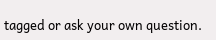tagged or ask your own question.